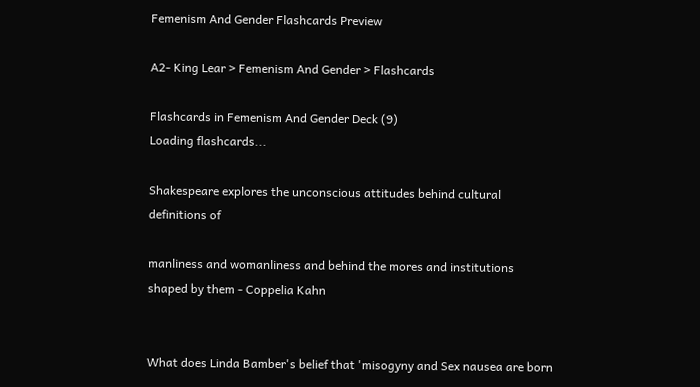Femenism And Gender Flashcards Preview

A2- King Lear > Femenism And Gender > Flashcards

Flashcards in Femenism And Gender Deck (9)
Loading flashcards...

Shakespeare explores the unconscious attitudes behind cultural definitions of

manliness and womanliness and behind the mores and institutions shaped by them - Coppelia Kahn


What does Linda Bamber's belief that 'misogyny and Sex nausea are born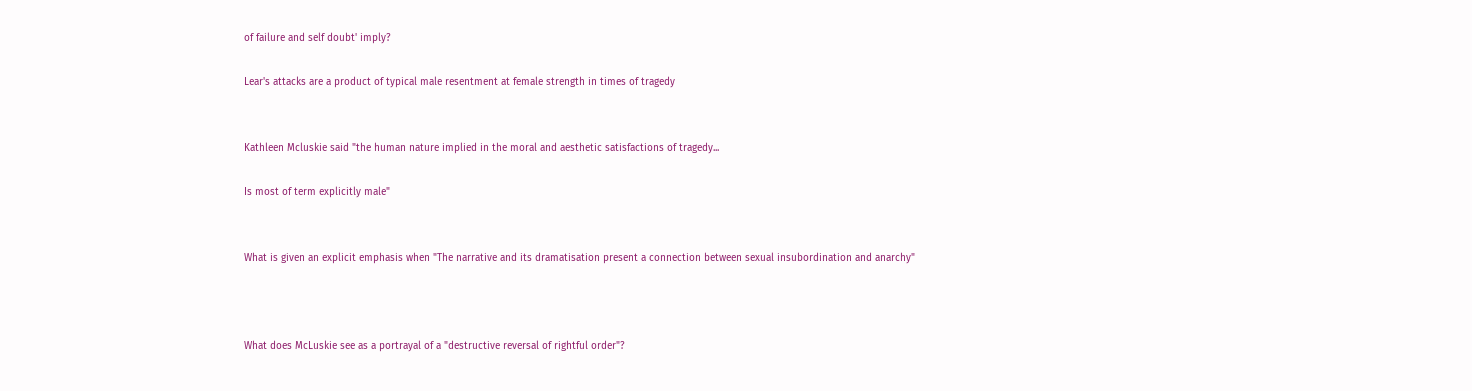of failure and self doubt' imply?

Lear's attacks are a product of typical male resentment at female strength in times of tragedy


Kathleen Mcluskie said "the human nature implied in the moral and aesthetic satisfactions of tragedy...

Is most of term explicitly male"


What is given an explicit emphasis when "The narrative and its dramatisation present a connection between sexual insubordination and anarchy"



What does McLuskie see as a portrayal of a "destructive reversal of rightful order"?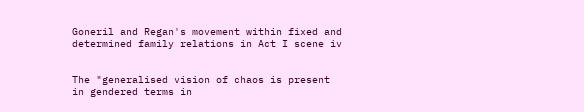Goneril and Regan's movement within fixed and determined family relations in Act I scene iv


The "generalised vision of chaos is present in gendered terms in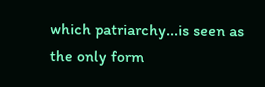which patriarchy...is seen as the only form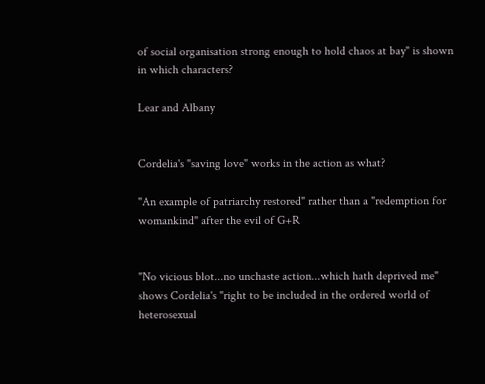of social organisation strong enough to hold chaos at bay" is shown in which characters?

Lear and Albany


Cordelia's "saving love" works in the action as what?

"An example of patriarchy restored" rather than a "redemption for womankind" after the evil of G+R


"No vicious blot...no unchaste action...which hath deprived me" shows Cordelia's "right to be included in the ordered world of heterosexual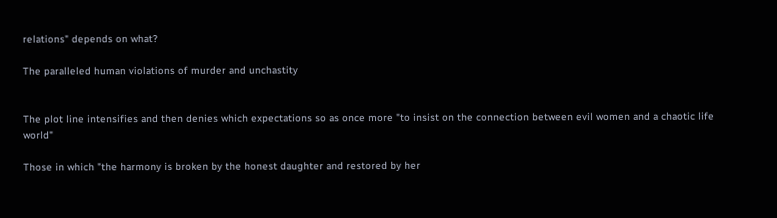relations" depends on what?

The paralleled human violations of murder and unchastity


The plot line intensifies and then denies which expectations so as once more "to insist on the connection between evil women and a chaotic life world"

Those in which "the harmony is broken by the honest daughter and restored by her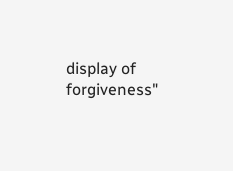display of forgiveness"